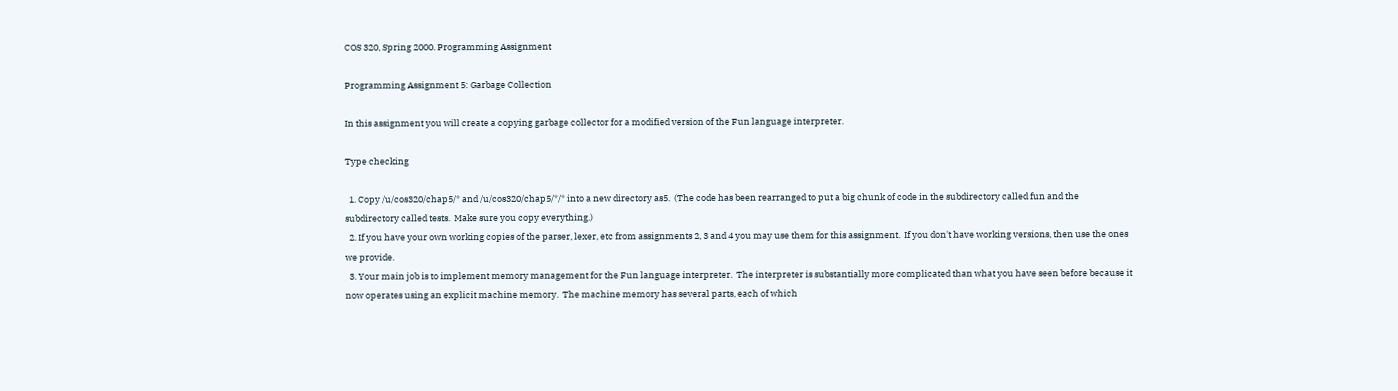COS 320, Spring 2000. Programming Assignment

Programming Assignment 5: Garbage Collection

In this assignment you will create a copying garbage collector for a modified version of the Fun language interpreter.

Type checking

  1. Copy /u/cos320/chap5/* and /u/cos320/chap5/*/* into a new directory as5.  (The code has been rearranged to put a big chunk of code in the subdirectory called fun and the subdirectory called tests.  Make sure you copy everything.)
  2. If you have your own working copies of the parser, lexer, etc from assignments 2, 3 and 4 you may use them for this assignment.  If you don't have working versions, then use the ones we provide.
  3. Your main job is to implement memory management for the Fun language interpreter.  The interpreter is substantially more complicated than what you have seen before because it now operates using an explicit machine memory.  The machine memory has several parts, each of which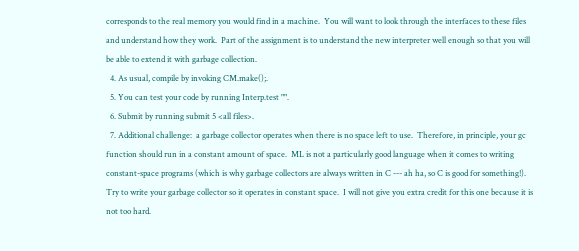corresponds to the real memory you would find in a machine.  You will want to look through the interfaces to these files and understand how they work.  Part of the assignment is to understand the new interpreter well enough so that you will be able to extend it with garbage collection.
  4. As usual, compile by invoking CM.make();.
  5. You can test your code by running Interp.test "".
  6. Submit by running submit 5 <all files>.
  7. Additional challenge:  a garbage collector operates when there is no space left to use.  Therefore, in principle, your gc function should run in a constant amount of space.  ML is not a particularly good language when it comes to writing constant-space programs (which is why garbage collectors are always written in C --- ah ha, so C is good for something!).  Try to write your garbage collector so it operates in constant space.  I will not give you extra credit for this one because it is not too hard.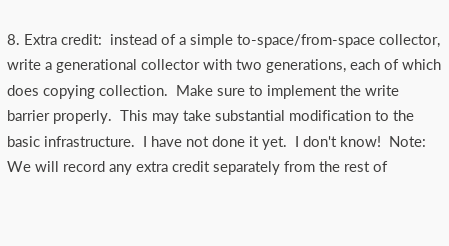8. Extra credit:  instead of a simple to-space/from-space collector, write a generational collector with two generations, each of which does copying collection.  Make sure to implement the write barrier properly.  This may take substantial modification to the basic infrastructure.  I have not done it yet.  I don't know!  Note:  We will record any extra credit separately from the rest of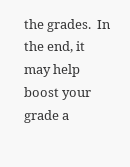the grades.  In the end, it may help boost your grade a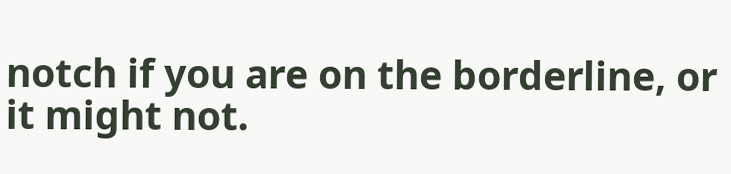notch if you are on the borderline, or it might not.